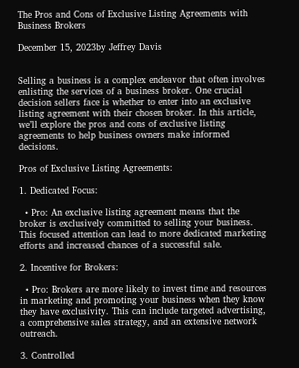The Pros and Cons of Exclusive Listing Agreements with Business Brokers

December 15, 2023by Jeffrey Davis


Selling a business is a complex endeavor that often involves enlisting the services of a business broker. One crucial decision sellers face is whether to enter into an exclusive listing agreement with their chosen broker. In this article, we’ll explore the pros and cons of exclusive listing agreements to help business owners make informed decisions.

Pros of Exclusive Listing Agreements:

1. Dedicated Focus:

  • Pro: An exclusive listing agreement means that the broker is exclusively committed to selling your business. This focused attention can lead to more dedicated marketing efforts and increased chances of a successful sale.

2. Incentive for Brokers:

  • Pro: Brokers are more likely to invest time and resources in marketing and promoting your business when they know they have exclusivity. This can include targeted advertising, a comprehensive sales strategy, and an extensive network outreach.

3. Controlled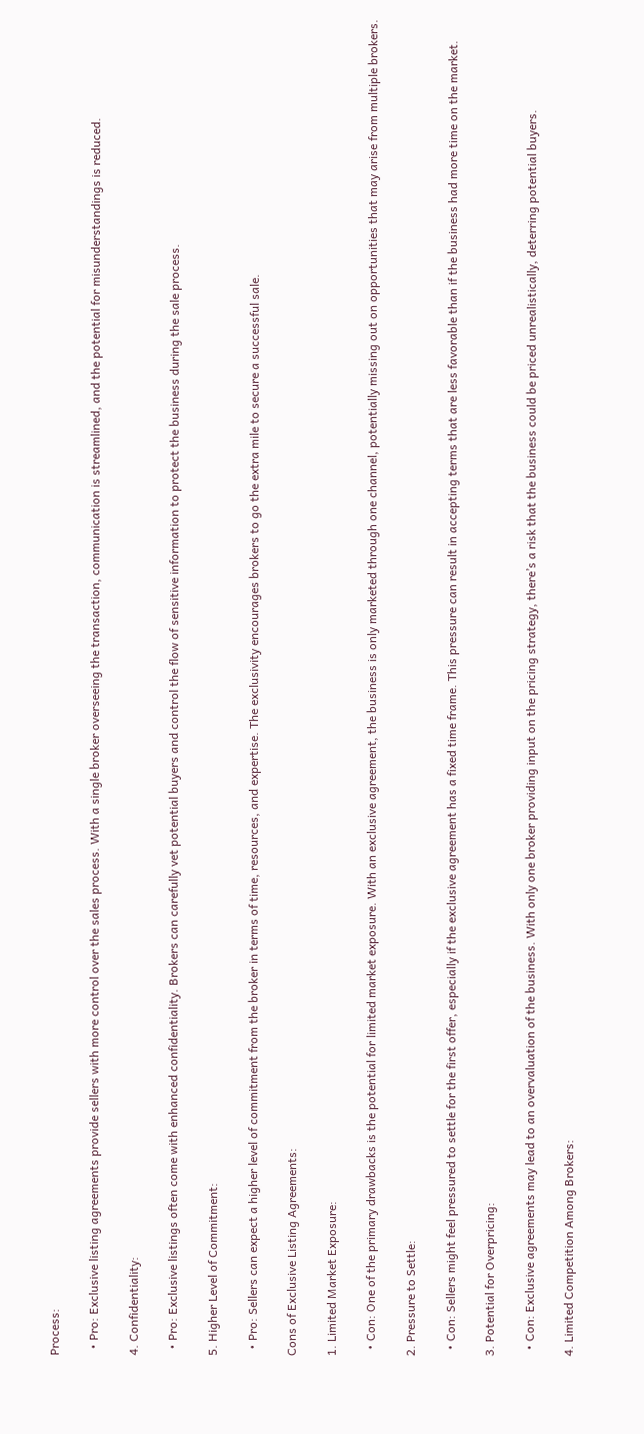Process:

  • Pro: Exclusive listing agreements provide sellers with more control over the sales process. With a single broker overseeing the transaction, communication is streamlined, and the potential for misunderstandings is reduced.

4. Confidentiality:

  • Pro: Exclusive listings often come with enhanced confidentiality. Brokers can carefully vet potential buyers and control the flow of sensitive information to protect the business during the sale process.

5. Higher Level of Commitment:

  • Pro: Sellers can expect a higher level of commitment from the broker in terms of time, resources, and expertise. The exclusivity encourages brokers to go the extra mile to secure a successful sale.

Cons of Exclusive Listing Agreements:

1. Limited Market Exposure:

  • Con: One of the primary drawbacks is the potential for limited market exposure. With an exclusive agreement, the business is only marketed through one channel, potentially missing out on opportunities that may arise from multiple brokers.

2. Pressure to Settle:

  • Con: Sellers might feel pressured to settle for the first offer, especially if the exclusive agreement has a fixed time frame. This pressure can result in accepting terms that are less favorable than if the business had more time on the market.

3. Potential for Overpricing:

  • Con: Exclusive agreements may lead to an overvaluation of the business. With only one broker providing input on the pricing strategy, there’s a risk that the business could be priced unrealistically, deterring potential buyers.

4. Limited Competition Among Brokers: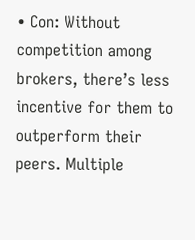• Con: Without competition among brokers, there’s less incentive for them to outperform their peers. Multiple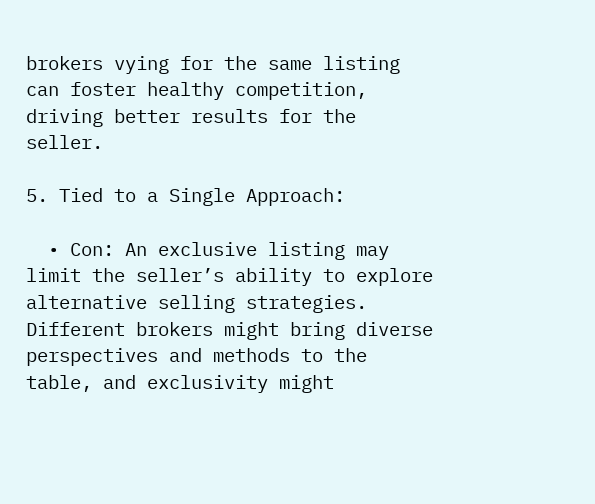brokers vying for the same listing can foster healthy competition, driving better results for the seller.

5. Tied to a Single Approach:

  • Con: An exclusive listing may limit the seller’s ability to explore alternative selling strategies. Different brokers might bring diverse perspectives and methods to the table, and exclusivity might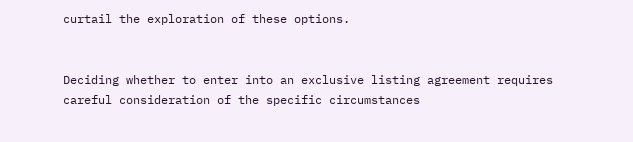curtail the exploration of these options.


Deciding whether to enter into an exclusive listing agreement requires careful consideration of the specific circumstances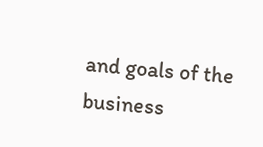and goals of the business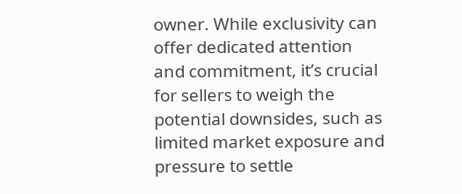owner. While exclusivity can offer dedicated attention and commitment, it’s crucial for sellers to weigh the potential downsides, such as limited market exposure and pressure to settle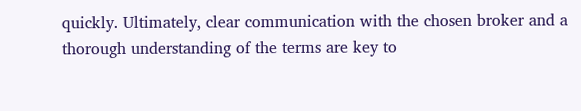quickly. Ultimately, clear communication with the chosen broker and a thorough understanding of the terms are key to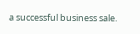a successful business sale.